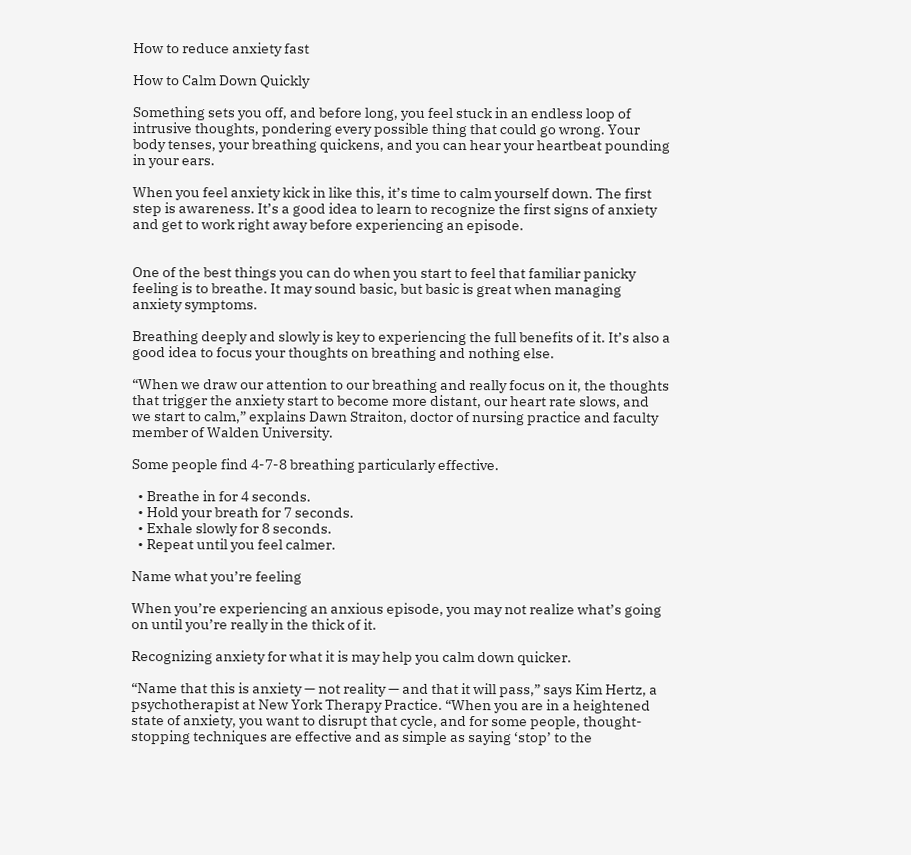How to reduce anxiety fast

How to Calm Down Quickly

Something sets you off, and before long, you feel stuck in an endless loop of intrusive thoughts, pondering every possible thing that could go wrong. Your body tenses, your breathing quickens, and you can hear your heartbeat pounding in your ears.

When you feel anxiety kick in like this, it’s time to calm yourself down. The first step is awareness. It’s a good idea to learn to recognize the first signs of anxiety and get to work right away before experiencing an episode.


One of the best things you can do when you start to feel that familiar panicky feeling is to breathe. It may sound basic, but basic is great when managing anxiety symptoms.

Breathing deeply and slowly is key to experiencing the full benefits of it. It’s also a good idea to focus your thoughts on breathing and nothing else.

“When we draw our attention to our breathing and really focus on it, the thoughts that trigger the anxiety start to become more distant, our heart rate slows, and we start to calm,” explains Dawn Straiton, doctor of nursing practice and faculty member of Walden University.

Some people find 4-7-8 breathing particularly effective.

  • Breathe in for 4 seconds.
  • Hold your breath for 7 seconds.
  • Exhale slowly for 8 seconds.
  • Repeat until you feel calmer.

Name what you’re feeling

When you’re experiencing an anxious episode, you may not realize what’s going on until you’re really in the thick of it.

Recognizing anxiety for what it is may help you calm down quicker.

“Name that this is anxiety — not reality — and that it will pass,” says Kim Hertz, a psychotherapist at New York Therapy Practice. “When you are in a heightened state of anxiety, you want to disrupt that cycle, and for some people, thought-stopping techniques are effective and as simple as saying ‘stop’ to the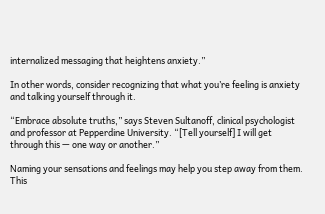internalized messaging that heightens anxiety.”

In other words, consider recognizing that what you’re feeling is anxiety and talking yourself through it.

“Embrace absolute truths,” says Steven Sultanoff, clinical psychologist and professor at Pepperdine University. “[Tell yourself] I will get through this — one way or another.”

Naming your sensations and feelings may help you step away from them. This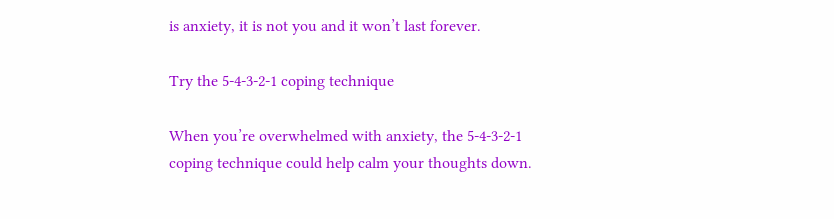is anxiety, it is not you and it won’t last forever.

Try the 5-4-3-2-1 coping technique

When you’re overwhelmed with anxiety, the 5-4-3-2-1 coping technique could help calm your thoughts down.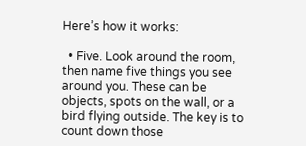Here’s how it works:

  • Five. Look around the room, then name five things you see around you. These can be objects, spots on the wall, or a bird flying outside. The key is to count down those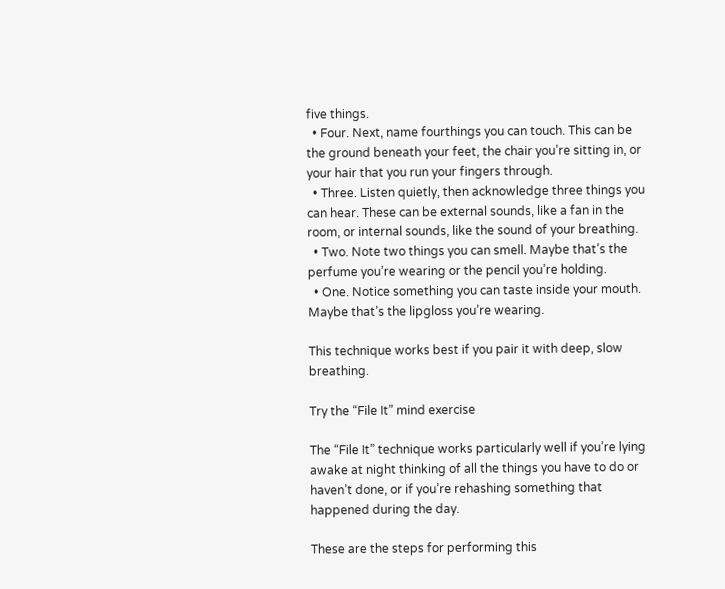five things.
  • Four. Next, name fourthings you can touch. This can be the ground beneath your feet, the chair you’re sitting in, or your hair that you run your fingers through.
  • Three. Listen quietly, then acknowledge three things you can hear. These can be external sounds, like a fan in the room, or internal sounds, like the sound of your breathing.
  • Two. Note two things you can smell. Maybe that’s the perfume you’re wearing or the pencil you’re holding.
  • One. Notice something you can taste inside your mouth. Maybe that’s the lipgloss you’re wearing.

This technique works best if you pair it with deep, slow breathing.

Try the “File It” mind exercise

The “File It” technique works particularly well if you’re lying awake at night thinking of all the things you have to do or haven’t done, or if you’re rehashing something that happened during the day.

These are the steps for performing this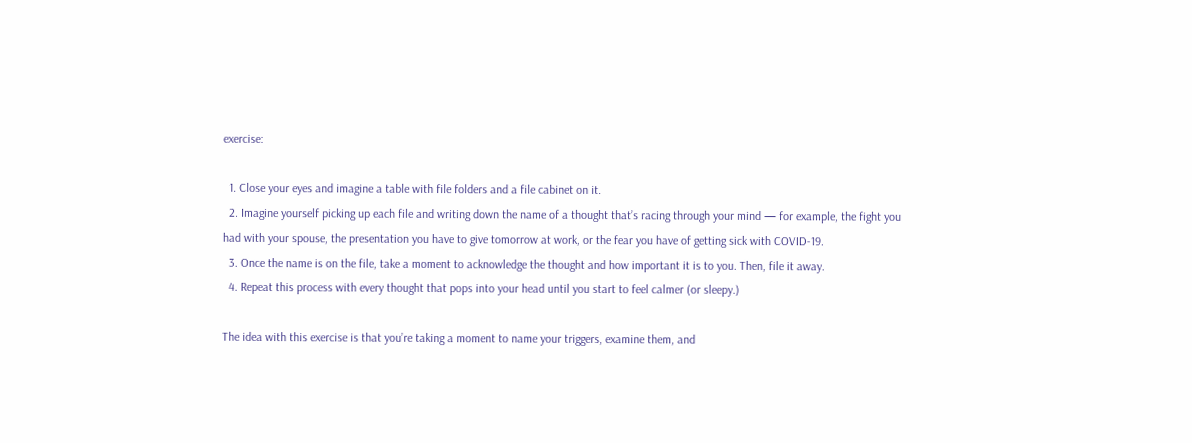exercise:

  1. Close your eyes and imagine a table with file folders and a file cabinet on it.
  2. Imagine yourself picking up each file and writing down the name of a thought that’s racing through your mind — for example, the fight you had with your spouse, the presentation you have to give tomorrow at work, or the fear you have of getting sick with COVID-19.
  3. Once the name is on the file, take a moment to acknowledge the thought and how important it is to you. Then, file it away.
  4. Repeat this process with every thought that pops into your head until you start to feel calmer (or sleepy.)

The idea with this exercise is that you’re taking a moment to name your triggers, examine them, and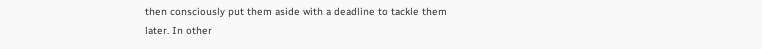then consciously put them aside with a deadline to tackle them later. In other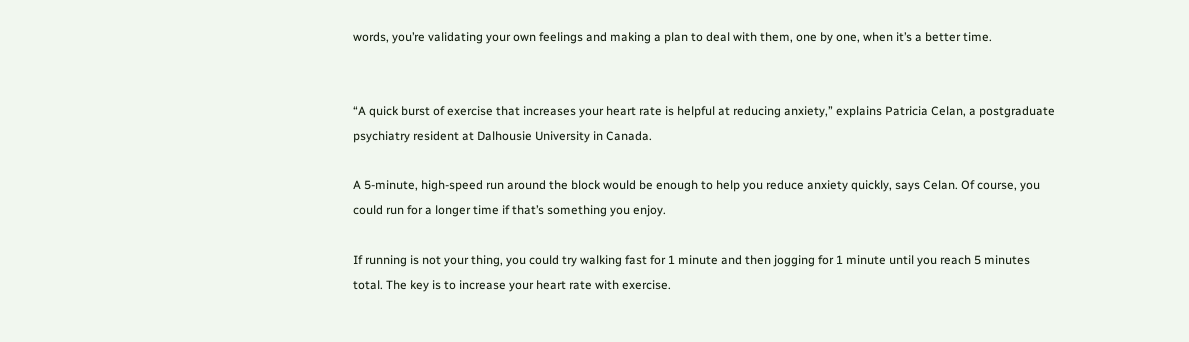words, you’re validating your own feelings and making a plan to deal with them, one by one, when it’s a better time.


“A quick burst of exercise that increases your heart rate is helpful at reducing anxiety,” explains Patricia Celan, a postgraduate psychiatry resident at Dalhousie University in Canada.

A 5-minute, high-speed run around the block would be enough to help you reduce anxiety quickly, says Celan. Of course, you could run for a longer time if that’s something you enjoy.

If running is not your thing, you could try walking fast for 1 minute and then jogging for 1 minute until you reach 5 minutes total. The key is to increase your heart rate with exercise.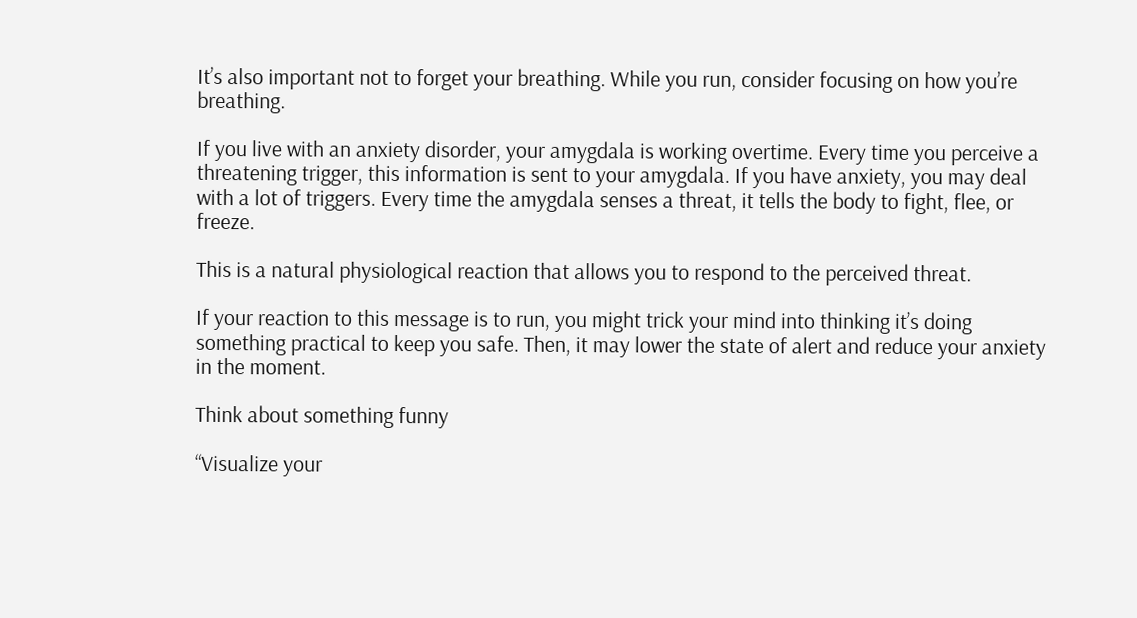It’s also important not to forget your breathing. While you run, consider focusing on how you’re breathing.

If you live with an anxiety disorder, your amygdala is working overtime. Every time you perceive a threatening trigger, this information is sent to your amygdala. If you have anxiety, you may deal with a lot of triggers. Every time the amygdala senses a threat, it tells the body to fight, flee, or freeze.

This is a natural physiological reaction that allows you to respond to the perceived threat.

If your reaction to this message is to run, you might trick your mind into thinking it’s doing something practical to keep you safe. Then, it may lower the state of alert and reduce your anxiety in the moment.

Think about something funny

“Visualize your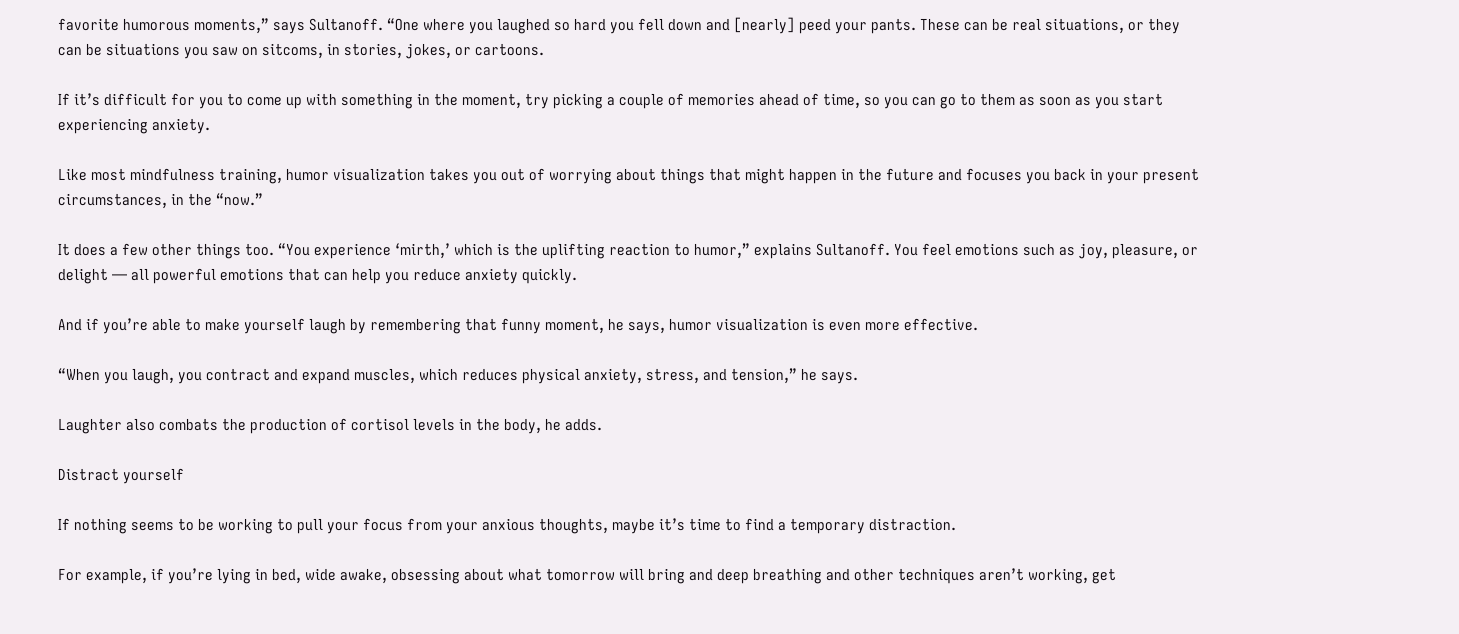favorite humorous moments,” says Sultanoff. “One where you laughed so hard you fell down and [nearly] peed your pants. These can be real situations, or they can be situations you saw on sitcoms, in stories, jokes, or cartoons.

If it’s difficult for you to come up with something in the moment, try picking a couple of memories ahead of time, so you can go to them as soon as you start experiencing anxiety.

Like most mindfulness training, humor visualization takes you out of worrying about things that might happen in the future and focuses you back in your present circumstances, in the “now.”

It does a few other things too. “You experience ‘mirth,’ which is the uplifting reaction to humor,” explains Sultanoff. You feel emotions such as joy, pleasure, or delight — all powerful emotions that can help you reduce anxiety quickly.

And if you’re able to make yourself laugh by remembering that funny moment, he says, humor visualization is even more effective.

“When you laugh, you contract and expand muscles, which reduces physical anxiety, stress, and tension,” he says.

Laughter also combats the production of cortisol levels in the body, he adds.

Distract yourself

If nothing seems to be working to pull your focus from your anxious thoughts, maybe it’s time to find a temporary distraction.

For example, if you’re lying in bed, wide awake, obsessing about what tomorrow will bring and deep breathing and other techniques aren’t working, get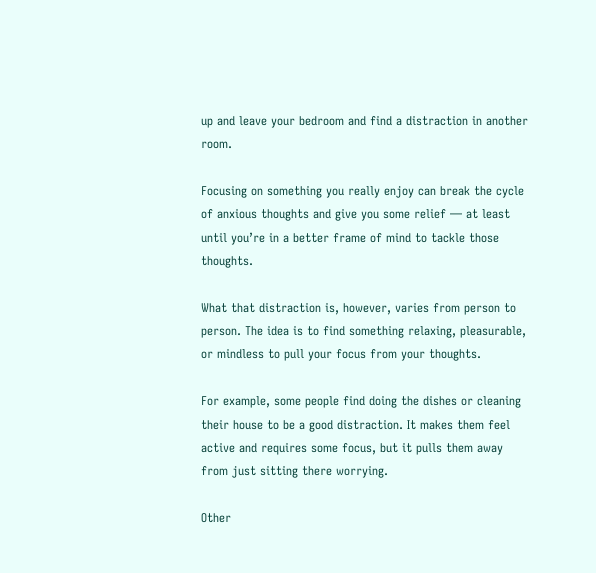up and leave your bedroom and find a distraction in another room.

Focusing on something you really enjoy can break the cycle of anxious thoughts and give you some relief — at least until you’re in a better frame of mind to tackle those thoughts.

What that distraction is, however, varies from person to person. The idea is to find something relaxing, pleasurable, or mindless to pull your focus from your thoughts.

For example, some people find doing the dishes or cleaning their house to be a good distraction. It makes them feel active and requires some focus, but it pulls them away from just sitting there worrying.

Other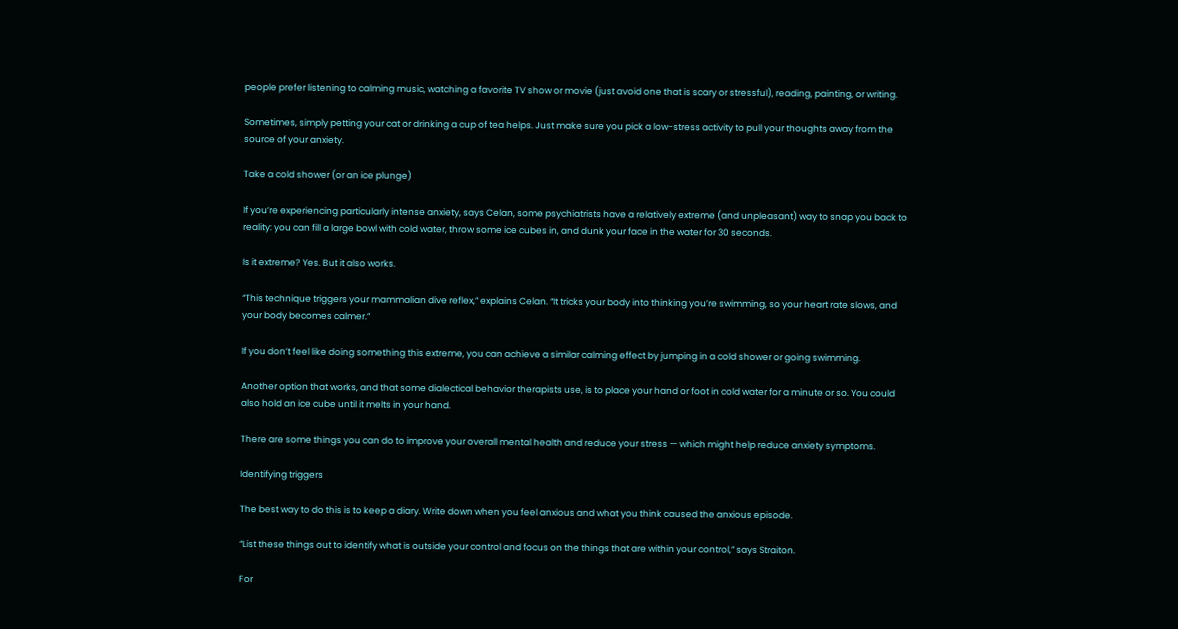people prefer listening to calming music, watching a favorite TV show or movie (just avoid one that is scary or stressful), reading, painting, or writing.

Sometimes, simply petting your cat or drinking a cup of tea helps. Just make sure you pick a low-stress activity to pull your thoughts away from the source of your anxiety.

Take a cold shower (or an ice plunge)

If you’re experiencing particularly intense anxiety, says Celan, some psychiatrists have a relatively extreme (and unpleasant) way to snap you back to reality: you can fill a large bowl with cold water, throw some ice cubes in, and dunk your face in the water for 30 seconds.

Is it extreme? Yes. But it also works.

“This technique triggers your mammalian dive reflex,” explains Celan. “It tricks your body into thinking you’re swimming, so your heart rate slows, and your body becomes calmer.”

If you don’t feel like doing something this extreme, you can achieve a similar calming effect by jumping in a cold shower or going swimming.

Another option that works, and that some dialectical behavior therapists use, is to place your hand or foot in cold water for a minute or so. You could also hold an ice cube until it melts in your hand.

There are some things you can do to improve your overall mental health and reduce your stress — which might help reduce anxiety symptoms.

Identifying triggers

The best way to do this is to keep a diary. Write down when you feel anxious and what you think caused the anxious episode.

“List these things out to identify what is outside your control and focus on the things that are within your control,” says Straiton.

For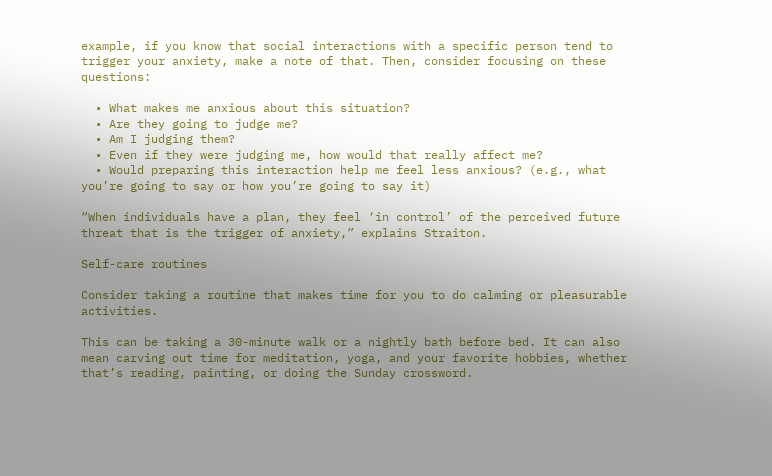example, if you know that social interactions with a specific person tend to trigger your anxiety, make a note of that. Then, consider focusing on these questions:

  • What makes me anxious about this situation?
  • Are they going to judge me?
  • Am I judging them?
  • Even if they were judging me, how would that really affect me?
  • Would preparing this interaction help me feel less anxious? (e.g., what you’re going to say or how you’re going to say it)

“When individuals have a plan, they feel ‘in control’ of the perceived future threat that is the trigger of anxiety,” explains Straiton.

Self-care routines

Consider taking a routine that makes time for you to do calming or pleasurable activities.

This can be taking a 30-minute walk or a nightly bath before bed. It can also mean carving out time for meditation, yoga, and your favorite hobbies, whether that’s reading, painting, or doing the Sunday crossword.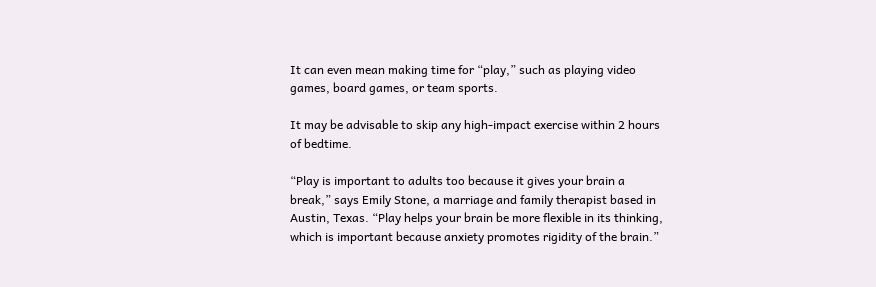It can even mean making time for “play,” such as playing video games, board games, or team sports.

It may be advisable to skip any high-impact exercise within 2 hours of bedtime.

“Play is important to adults too because it gives your brain a break,” says Emily Stone, a marriage and family therapist based in Austin, Texas. “Play helps your brain be more flexible in its thinking, which is important because anxiety promotes rigidity of the brain.”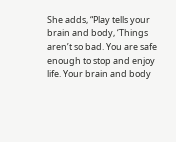She adds, “Play tells your brain and body, ‘Things aren’t so bad. You are safe enough to stop and enjoy life. Your brain and body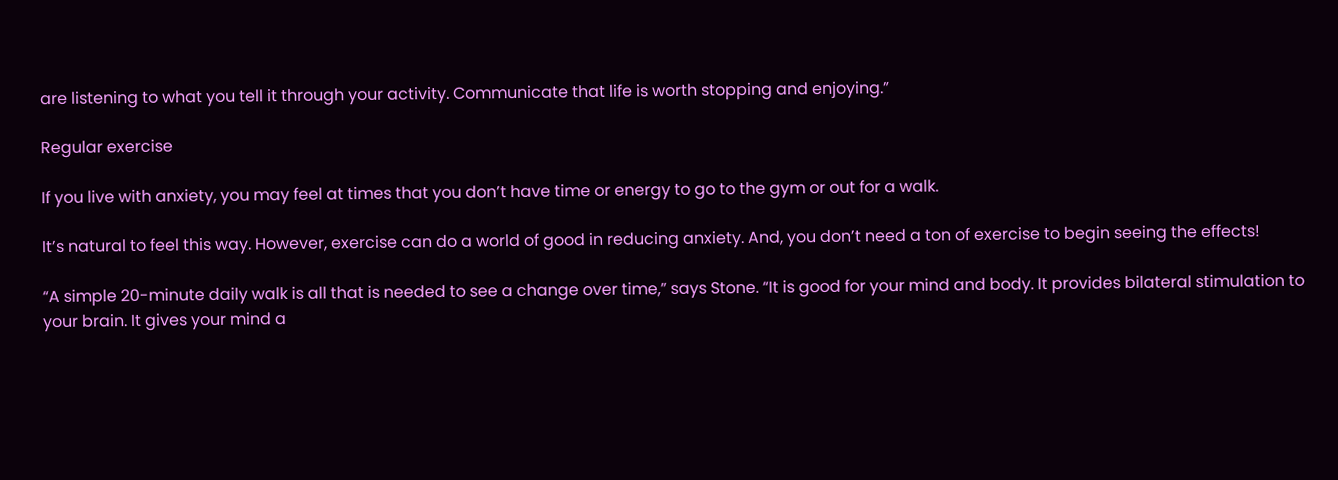are listening to what you tell it through your activity. Communicate that life is worth stopping and enjoying.”

Regular exercise

If you live with anxiety, you may feel at times that you don’t have time or energy to go to the gym or out for a walk.

It’s natural to feel this way. However, exercise can do a world of good in reducing anxiety. And, you don’t need a ton of exercise to begin seeing the effects!

“A simple 20-minute daily walk is all that is needed to see a change over time,” says Stone. “It is good for your mind and body. It provides bilateral stimulation to your brain. It gives your mind a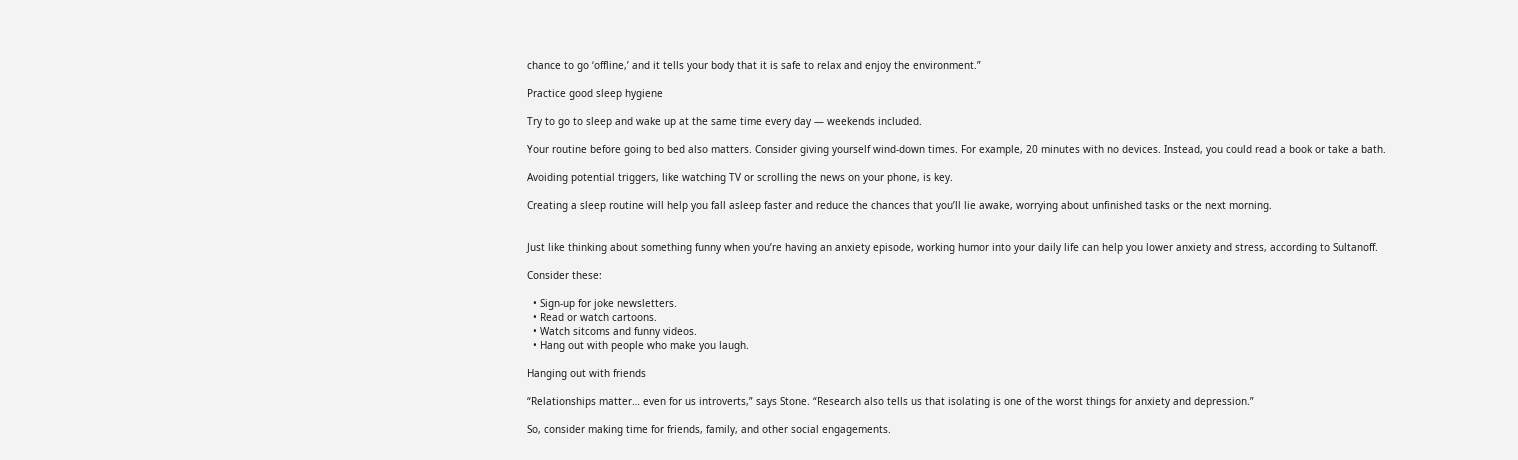chance to go ‘offline,’ and it tells your body that it is safe to relax and enjoy the environment.”

Practice good sleep hygiene

Try to go to sleep and wake up at the same time every day — weekends included.

Your routine before going to bed also matters. Consider giving yourself wind-down times. For example, 20 minutes with no devices. Instead, you could read a book or take a bath.

Avoiding potential triggers, like watching TV or scrolling the news on your phone, is key.

Creating a sleep routine will help you fall asleep faster and reduce the chances that you’ll lie awake, worrying about unfinished tasks or the next morning.


Just like thinking about something funny when you’re having an anxiety episode, working humor into your daily life can help you lower anxiety and stress, according to Sultanoff.

Consider these:

  • Sign-up for joke newsletters.
  • Read or watch cartoons.
  • Watch sitcoms and funny videos.
  • Hang out with people who make you laugh.

Hanging out with friends

“Relationships matter… even for us introverts,” says Stone. “Research also tells us that isolating is one of the worst things for anxiety and depression.”

So, consider making time for friends, family, and other social engagements.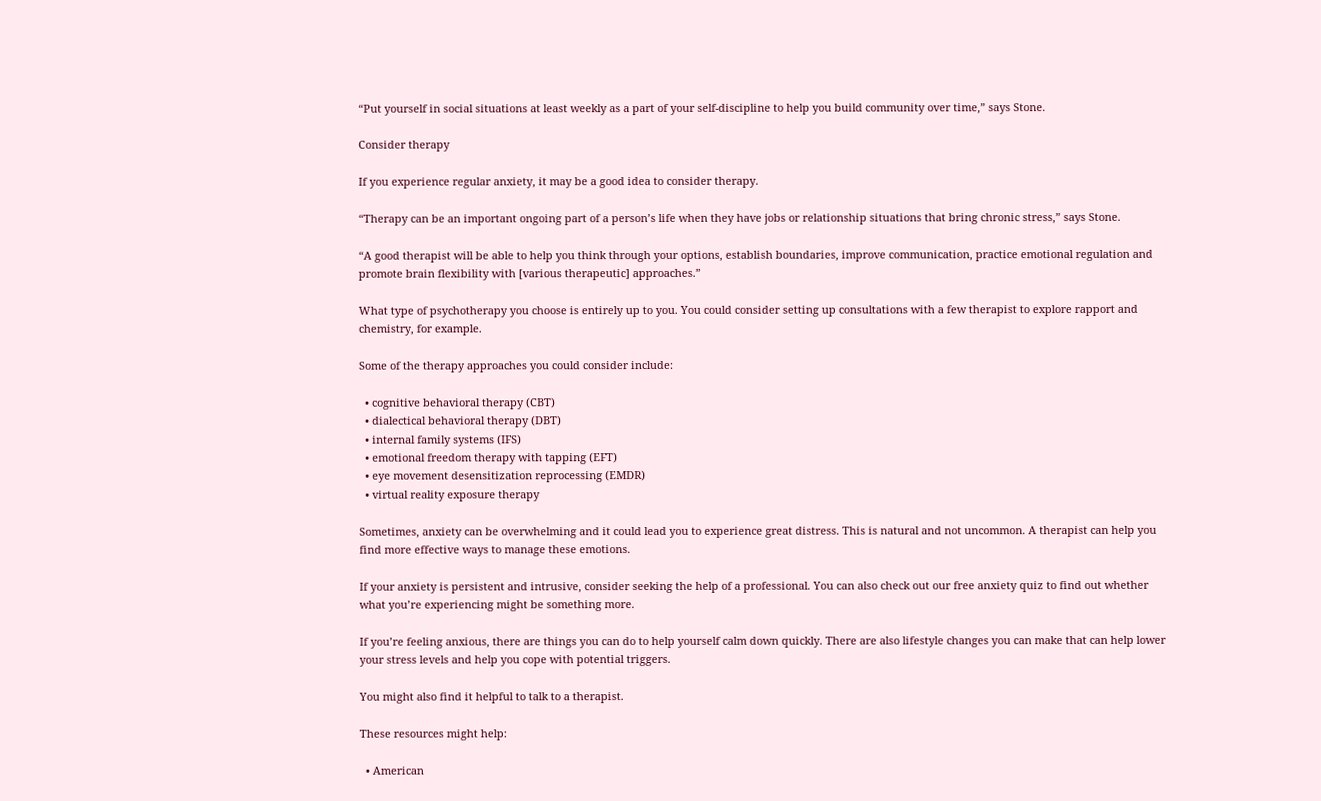“Put yourself in social situations at least weekly as a part of your self-discipline to help you build community over time,” says Stone.

Consider therapy

If you experience regular anxiety, it may be a good idea to consider therapy.

“Therapy can be an important ongoing part of a person’s life when they have jobs or relationship situations that bring chronic stress,” says Stone.

“A good therapist will be able to help you think through your options, establish boundaries, improve communication, practice emotional regulation and promote brain flexibility with [various therapeutic] approaches.”

What type of psychotherapy you choose is entirely up to you. You could consider setting up consultations with a few therapist to explore rapport and chemistry, for example.

Some of the therapy approaches you could consider include:

  • cognitive behavioral therapy (CBT)
  • dialectical behavioral therapy (DBT)
  • internal family systems (IFS)
  • emotional freedom therapy with tapping (EFT)
  • eye movement desensitization reprocessing (EMDR)
  • virtual reality exposure therapy

Sometimes, anxiety can be overwhelming and it could lead you to experience great distress. This is natural and not uncommon. A therapist can help you find more effective ways to manage these emotions.

If your anxiety is persistent and intrusive, consider seeking the help of a professional. You can also check out our free anxiety quiz to find out whether what you’re experiencing might be something more.

If you’re feeling anxious, there are things you can do to help yourself calm down quickly. There are also lifestyle changes you can make that can help lower your stress levels and help you cope with potential triggers.

You might also find it helpful to talk to a therapist.

These resources might help:

  • American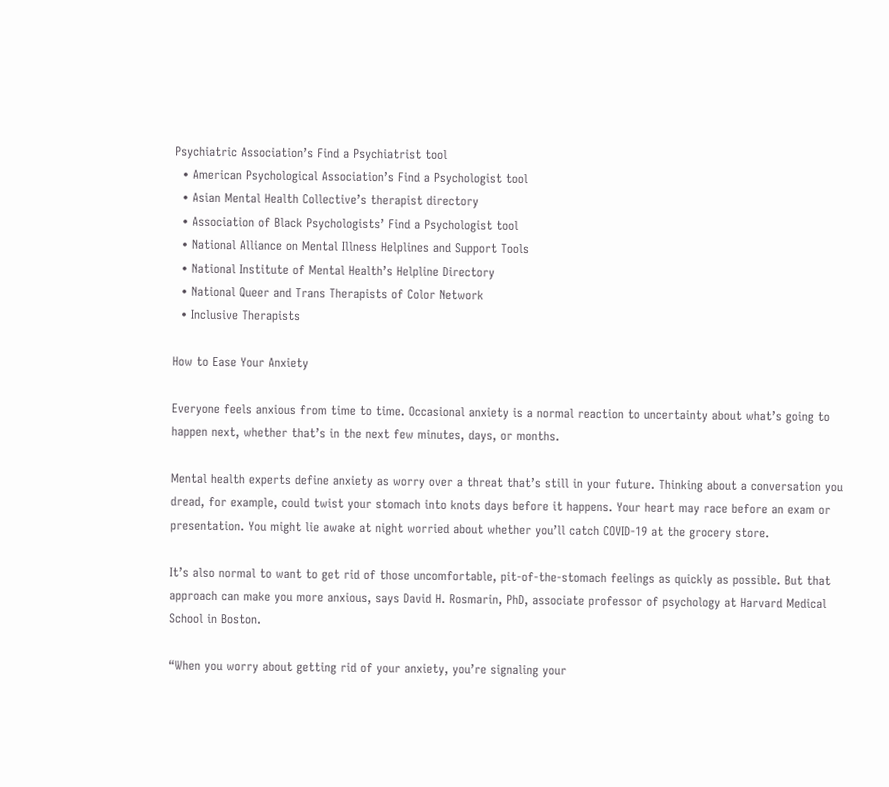Psychiatric Association’s Find a Psychiatrist tool
  • American Psychological Association’s Find a Psychologist tool
  • Asian Mental Health Collective’s therapist directory
  • Association of Black Psychologists’ Find a Psychologist tool
  • National Alliance on Mental Illness Helplines and Support Tools
  • National Institute of Mental Health’s Helpline Directory
  • National Queer and Trans Therapists of Color Network
  • Inclusive Therapists

How to Ease Your Anxiety

Everyone feels anxious from time to time. Occasional anxiety is a normal reaction to uncertainty about what’s going to happen next, whether that’s in the next few minutes, days, or months.

Mental health experts define anxiety as worry over a threat that’s still in your future. Thinking about a conversation you dread, for example, could twist your stomach into knots days before it happens. Your heart may race before an exam or presentation. You might lie awake at night worried about whether you’ll catch COVID-19 at the grocery store.

It’s also normal to want to get rid of those uncomfortable, pit-of-the-stomach feelings as quickly as possible. But that approach can make you more anxious, says David H. Rosmarin, PhD, associate professor of psychology at Harvard Medical School in Boston.

“When you worry about getting rid of your anxiety, you’re signaling your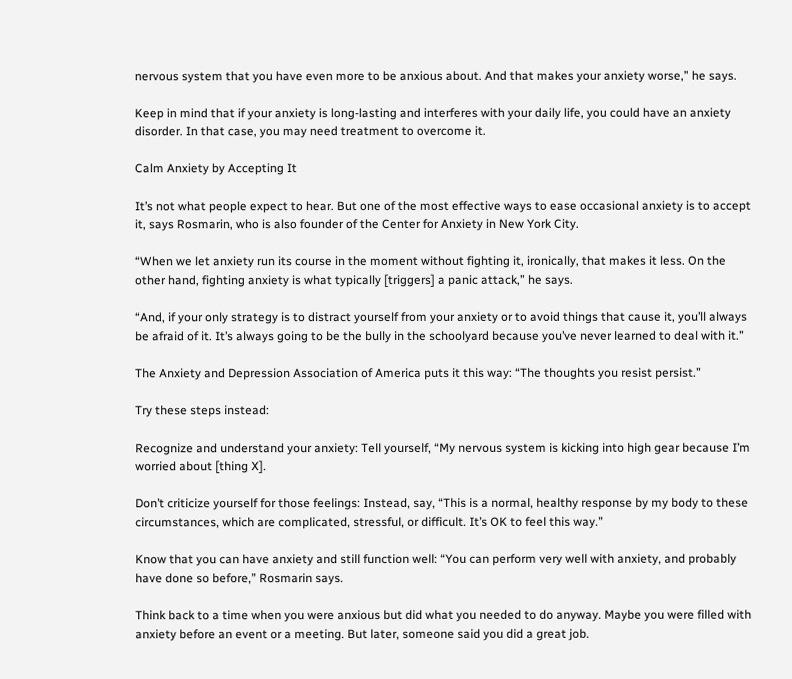nervous system that you have even more to be anxious about. And that makes your anxiety worse,” he says.

Keep in mind that if your anxiety is long-lasting and interferes with your daily life, you could have an anxiety disorder. In that case, you may need treatment to overcome it.

Calm Anxiety by Accepting It

It’s not what people expect to hear. But one of the most effective ways to ease occasional anxiety is to accept it, says Rosmarin, who is also founder of the Center for Anxiety in New York City.

“When we let anxiety run its course in the moment without fighting it, ironically, that makes it less. On the other hand, fighting anxiety is what typically [triggers] a panic attack,” he says.

“And, if your only strategy is to distract yourself from your anxiety or to avoid things that cause it, you’ll always be afraid of it. It’s always going to be the bully in the schoolyard because you’ve never learned to deal with it.”

The Anxiety and Depression Association of America puts it this way: “The thoughts you resist persist.”

Try these steps instead:

Recognize and understand your anxiety: Tell yourself, “My nervous system is kicking into high gear because I’m worried about [thing X].

Don’t criticize yourself for those feelings: Instead, say, “This is a normal, healthy response by my body to these circumstances, which are complicated, stressful, or difficult. It’s OK to feel this way.”

Know that you can have anxiety and still function well: “You can perform very well with anxiety, and probably have done so before,” Rosmarin says.

Think back to a time when you were anxious but did what you needed to do anyway. Maybe you were filled with anxiety before an event or a meeting. But later, someone said you did a great job.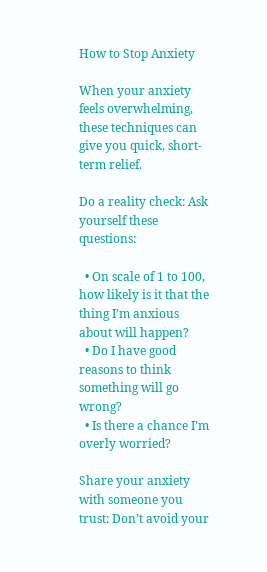How to Stop Anxiety

When your anxiety feels overwhelming, these techniques can give you quick, short-term relief.

Do a reality check: Ask yourself these questions:

  • On scale of 1 to 100, how likely is it that the thing I’m anxious about will happen?
  • Do I have good reasons to think something will go wrong?
  • Is there a chance I’m overly worried?

Share your anxiety with someone you trust: Don’t avoid your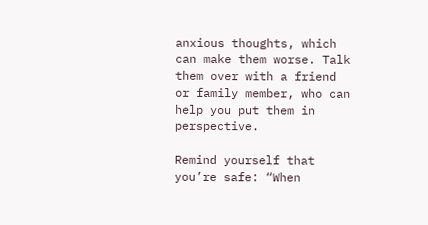anxious thoughts, which can make them worse. Talk them over with a friend or family member, who can help you put them in perspective.

Remind yourself that you’re safe: “When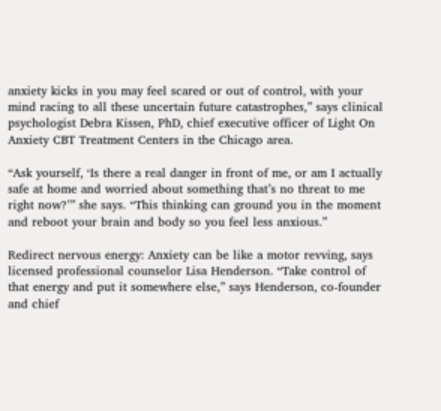anxiety kicks in you may feel scared or out of control, with your mind racing to all these uncertain future catastrophes,” says clinical psychologist Debra Kissen, PhD, chief executive officer of Light On Anxiety CBT Treatment Centers in the Chicago area.

“Ask yourself, ‘Is there a real danger in front of me, or am I actually safe at home and worried about something that’s no threat to me right now?’” she says. “This thinking can ground you in the moment and reboot your brain and body so you feel less anxious.”

Redirect nervous energy: Anxiety can be like a motor revving, says licensed professional counselor Lisa Henderson. “Take control of that energy and put it somewhere else,” says Henderson, co-founder and chief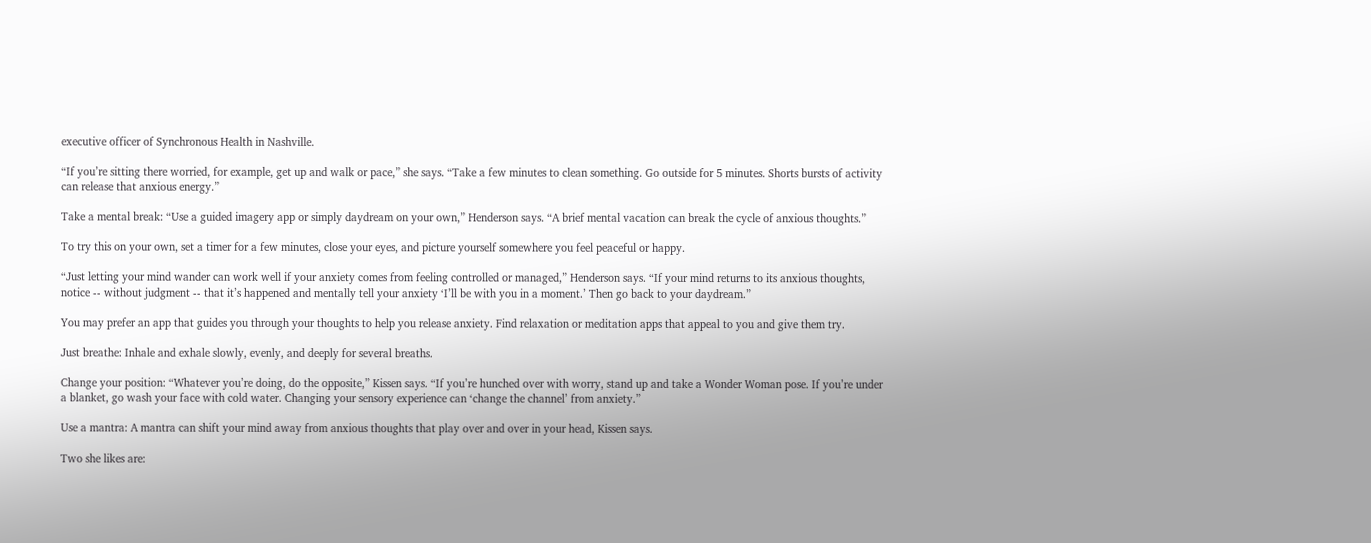executive officer of Synchronous Health in Nashville.

“If you’re sitting there worried, for example, get up and walk or pace,” she says. “Take a few minutes to clean something. Go outside for 5 minutes. Shorts bursts of activity can release that anxious energy.”

Take a mental break: “Use a guided imagery app or simply daydream on your own,” Henderson says. “A brief mental vacation can break the cycle of anxious thoughts.”

To try this on your own, set a timer for a few minutes, close your eyes, and picture yourself somewhere you feel peaceful or happy.

“Just letting your mind wander can work well if your anxiety comes from feeling controlled or managed,” Henderson says. “If your mind returns to its anxious thoughts, notice -- without judgment -- that it’s happened and mentally tell your anxiety ‘I’ll be with you in a moment.’ Then go back to your daydream.”

You may prefer an app that guides you through your thoughts to help you release anxiety. Find relaxation or meditation apps that appeal to you and give them try.

Just breathe: Inhale and exhale slowly, evenly, and deeply for several breaths.

Change your position: “Whatever you’re doing, do the opposite,” Kissen says. “If you’re hunched over with worry, stand up and take a Wonder Woman pose. If you’re under a blanket, go wash your face with cold water. Changing your sensory experience can ‘change the channel’ from anxiety.”

Use a mantra: A mantra can shift your mind away from anxious thoughts that play over and over in your head, Kissen says.

Two she likes are: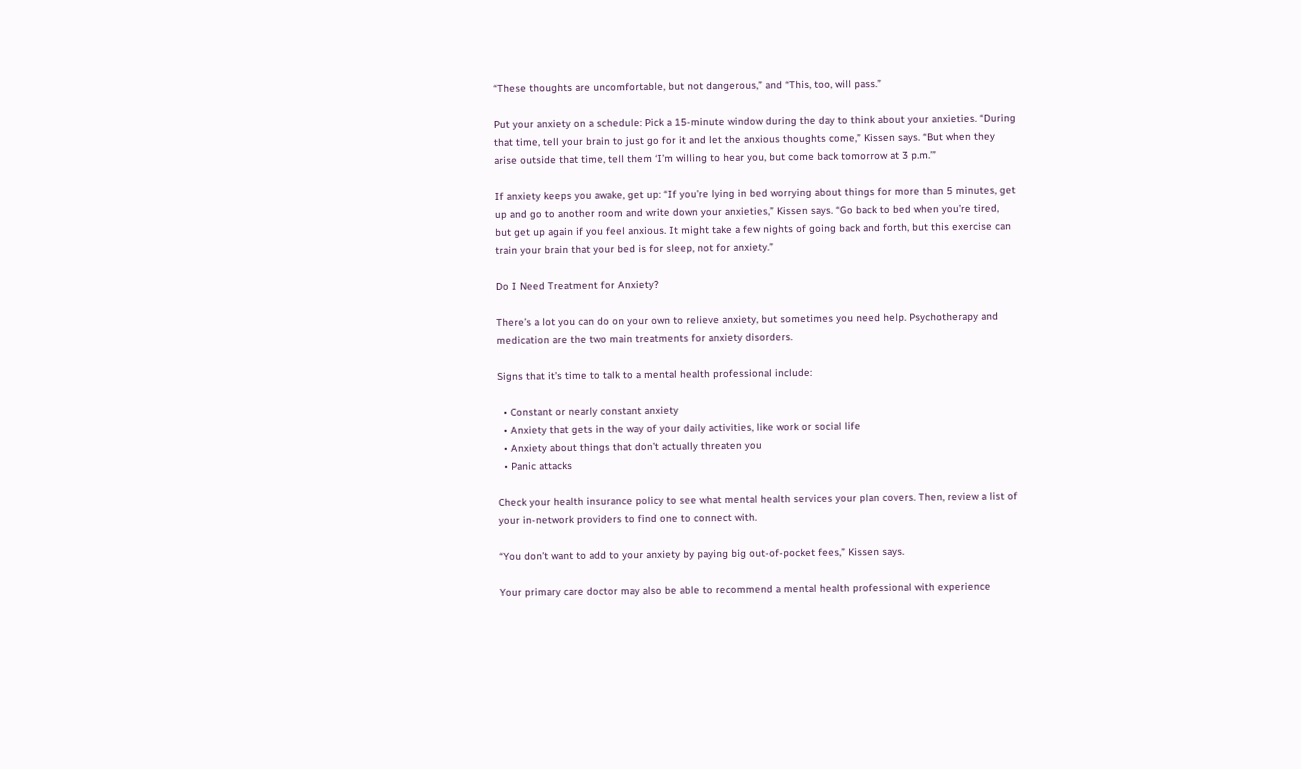“These thoughts are uncomfortable, but not dangerous,” and “This, too, will pass.”

Put your anxiety on a schedule: Pick a 15-minute window during the day to think about your anxieties. “During that time, tell your brain to just go for it and let the anxious thoughts come,” Kissen says. “But when they arise outside that time, tell them ‘I’m willing to hear you, but come back tomorrow at 3 p.m.’”

If anxiety keeps you awake, get up: “If you’re lying in bed worrying about things for more than 5 minutes, get up and go to another room and write down your anxieties,” Kissen says. “Go back to bed when you’re tired, but get up again if you feel anxious. It might take a few nights of going back and forth, but this exercise can train your brain that your bed is for sleep, not for anxiety.”

Do I Need Treatment for Anxiety?

There’s a lot you can do on your own to relieve anxiety, but sometimes you need help. Psychotherapy and medication are the two main treatments for anxiety disorders.

Signs that it’s time to talk to a mental health professional include:

  • Constant or nearly constant anxiety
  • Anxiety that gets in the way of your daily activities, like work or social life
  • Anxiety about things that don’t actually threaten you
  • Panic attacks

Check your health insurance policy to see what mental health services your plan covers. Then, review a list of your in-network providers to find one to connect with.

“You don’t want to add to your anxiety by paying big out-of-pocket fees,” Kissen says.

Your primary care doctor may also be able to recommend a mental health professional with experience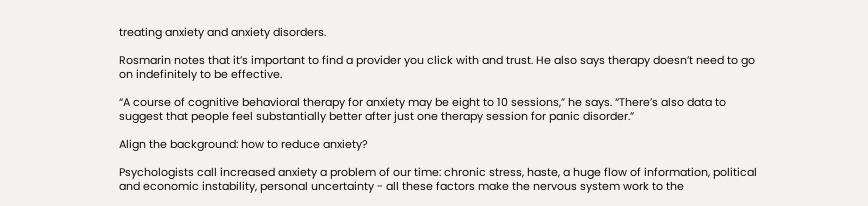treating anxiety and anxiety disorders.

Rosmarin notes that it’s important to find a provider you click with and trust. He also says therapy doesn’t need to go on indefinitely to be effective.

“A course of cognitive behavioral therapy for anxiety may be eight to 10 sessions,” he says. “There’s also data to suggest that people feel substantially better after just one therapy session for panic disorder.”

Align the background: how to reduce anxiety?

Psychologists call increased anxiety a problem of our time: chronic stress, haste, a huge flow of information, political and economic instability, personal uncertainty - all these factors make the nervous system work to the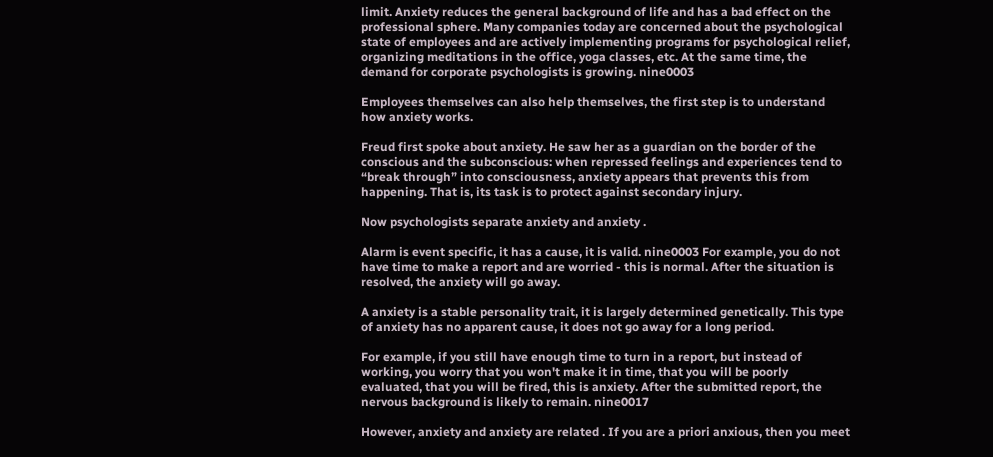limit. Anxiety reduces the general background of life and has a bad effect on the professional sphere. Many companies today are concerned about the psychological state of employees and are actively implementing programs for psychological relief, organizing meditations in the office, yoga classes, etc. At the same time, the demand for corporate psychologists is growing. nine0003

Employees themselves can also help themselves, the first step is to understand how anxiety works.

Freud first spoke about anxiety. He saw her as a guardian on the border of the conscious and the subconscious: when repressed feelings and experiences tend to “break through” into consciousness, anxiety appears that prevents this from happening. That is, its task is to protect against secondary injury.

Now psychologists separate anxiety and anxiety .

Alarm is event specific, it has a cause, it is valid. nine0003 For example, you do not have time to make a report and are worried - this is normal. After the situation is resolved, the anxiety will go away.

A anxiety is a stable personality trait, it is largely determined genetically. This type of anxiety has no apparent cause, it does not go away for a long period.

For example, if you still have enough time to turn in a report, but instead of working, you worry that you won't make it in time, that you will be poorly evaluated, that you will be fired, this is anxiety. After the submitted report, the nervous background is likely to remain. nine0017

However, anxiety and anxiety are related . If you are a priori anxious, then you meet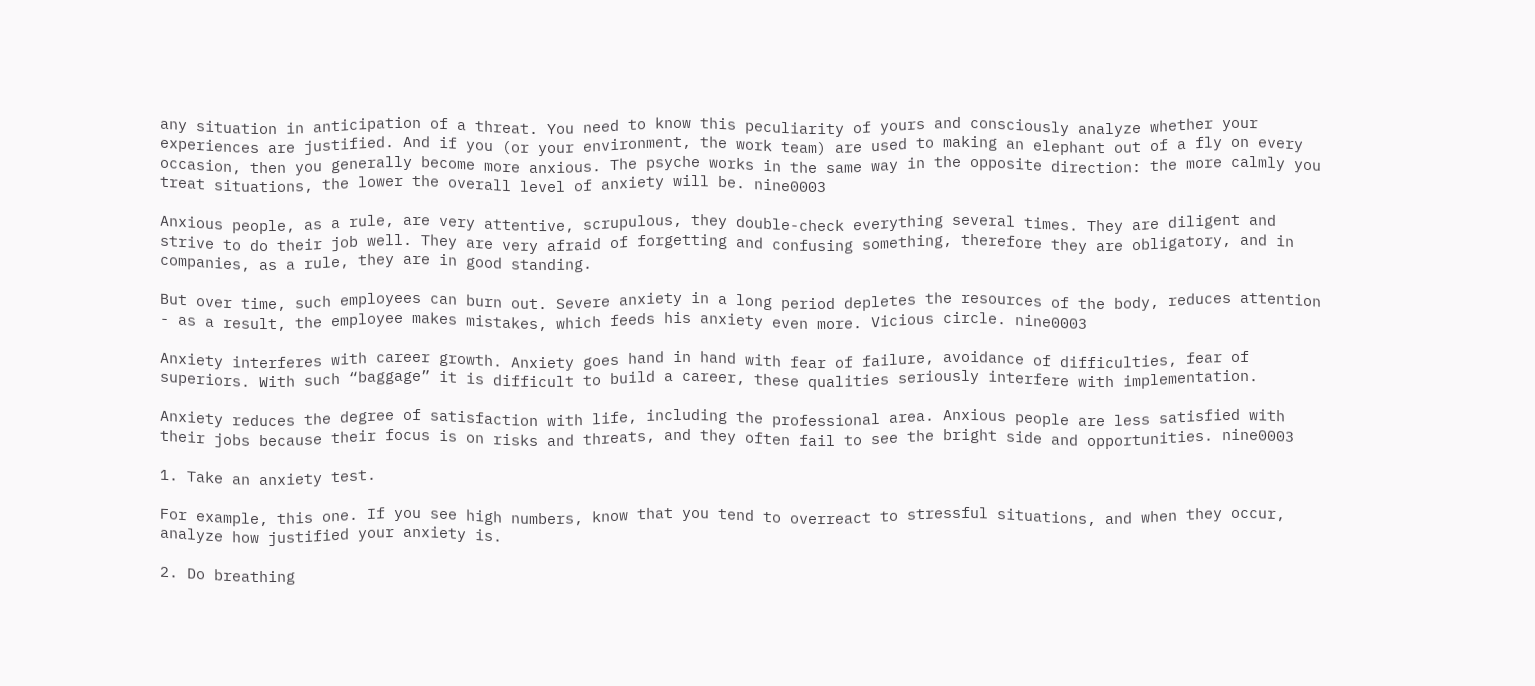any situation in anticipation of a threat. You need to know this peculiarity of yours and consciously analyze whether your experiences are justified. And if you (or your environment, the work team) are used to making an elephant out of a fly on every occasion, then you generally become more anxious. The psyche works in the same way in the opposite direction: the more calmly you treat situations, the lower the overall level of anxiety will be. nine0003

Anxious people, as a rule, are very attentive, scrupulous, they double-check everything several times. They are diligent and strive to do their job well. They are very afraid of forgetting and confusing something, therefore they are obligatory, and in companies, as a rule, they are in good standing.

But over time, such employees can burn out. Severe anxiety in a long period depletes the resources of the body, reduces attention - as a result, the employee makes mistakes, which feeds his anxiety even more. Vicious circle. nine0003

Anxiety interferes with career growth. Anxiety goes hand in hand with fear of failure, avoidance of difficulties, fear of superiors. With such “baggage” it is difficult to build a career, these qualities seriously interfere with implementation.

Anxiety reduces the degree of satisfaction with life, including the professional area. Anxious people are less satisfied with their jobs because their focus is on risks and threats, and they often fail to see the bright side and opportunities. nine0003

1. Take an anxiety test.

For example, this one. If you see high numbers, know that you tend to overreact to stressful situations, and when they occur, analyze how justified your anxiety is.

2. Do breathing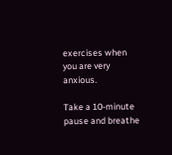exercises when you are very anxious.

Take a 10-minute pause and breathe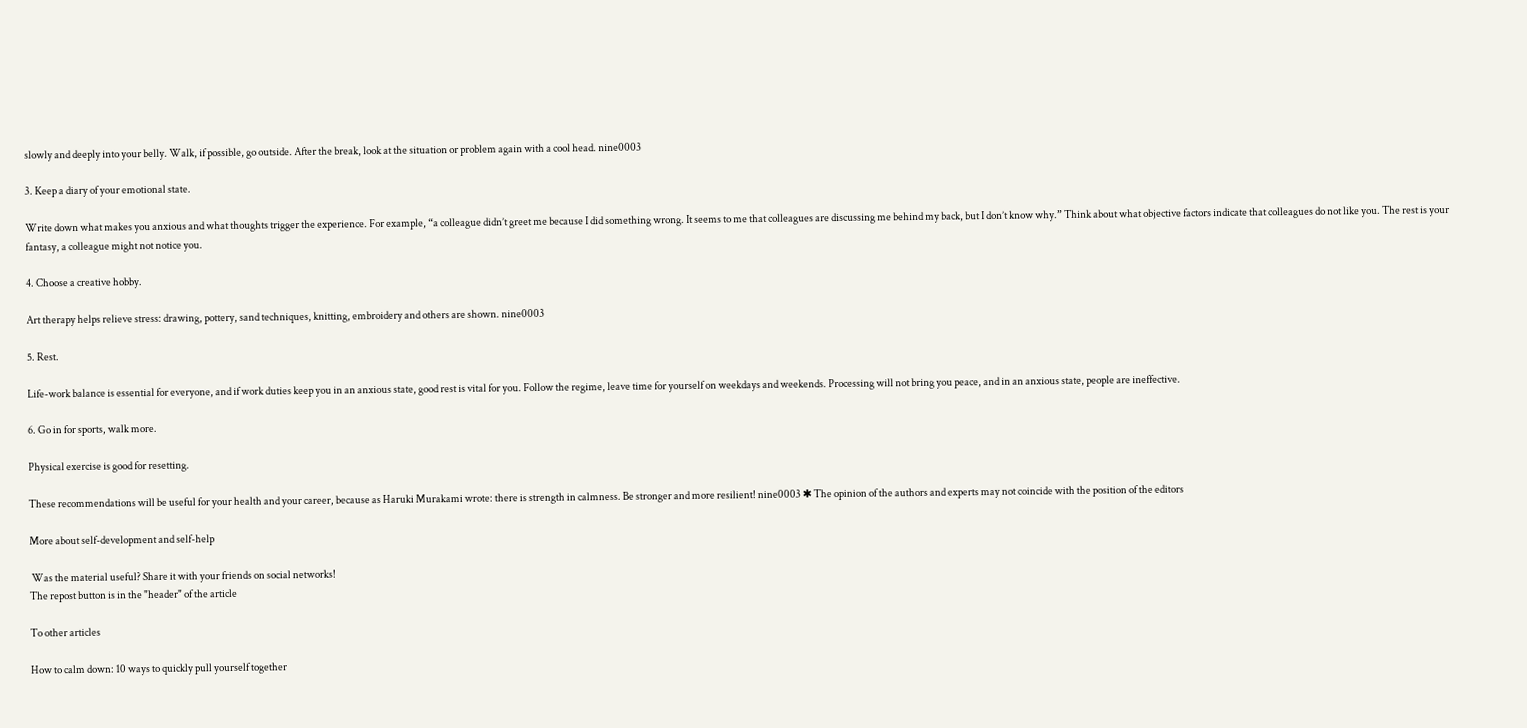slowly and deeply into your belly. Walk, if possible, go outside. After the break, look at the situation or problem again with a cool head. nine0003

3. Keep a diary of your emotional state.

Write down what makes you anxious and what thoughts trigger the experience. For example, “a colleague didn’t greet me because I did something wrong. It seems to me that colleagues are discussing me behind my back, but I don’t know why.” Think about what objective factors indicate that colleagues do not like you. The rest is your fantasy, a colleague might not notice you.

4. Choose a creative hobby.

Art therapy helps relieve stress: drawing, pottery, sand techniques, knitting, embroidery and others are shown. nine0003

5. Rest.

Life-work balance is essential for everyone, and if work duties keep you in an anxious state, good rest is vital for you. Follow the regime, leave time for yourself on weekdays and weekends. Processing will not bring you peace, and in an anxious state, people are ineffective.

6. Go in for sports, walk more.

Physical exercise is good for resetting.

These recommendations will be useful for your health and your career, because as Haruki Murakami wrote: there is strength in calmness. Be stronger and more resilient! nine0003 ✱ The opinion of the authors and experts may not coincide with the position of the editors

More about self-development and self-help

 Was the material useful? Share it with your friends on social networks!
The repost button is in the "header" of the article

To other articles

How to calm down: 10 ways to quickly pull yourself together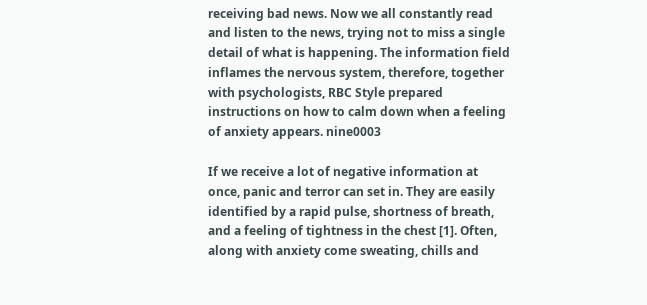receiving bad news. Now we all constantly read and listen to the news, trying not to miss a single detail of what is happening. The information field inflames the nervous system, therefore, together with psychologists, RBC Style prepared instructions on how to calm down when a feeling of anxiety appears. nine0003

If we receive a lot of negative information at once, panic and terror can set in. They are easily identified by a rapid pulse, shortness of breath, and a feeling of tightness in the chest [1]. Often, along with anxiety come sweating, chills and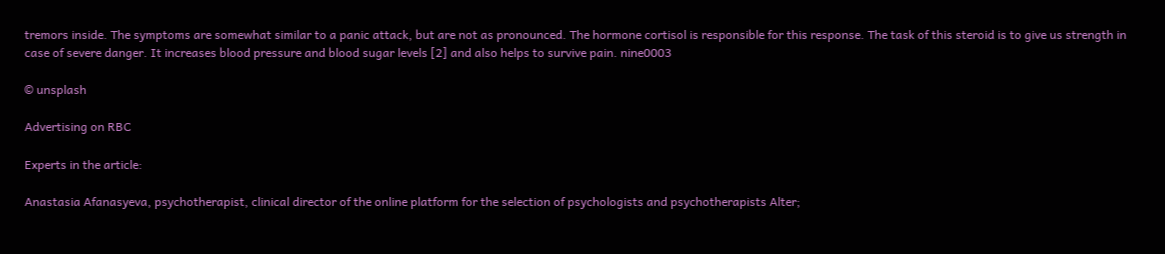tremors inside. The symptoms are somewhat similar to a panic attack, but are not as pronounced. The hormone cortisol is responsible for this response. The task of this steroid is to give us strength in case of severe danger. It increases blood pressure and blood sugar levels [2] and also helps to survive pain. nine0003

© unsplash

Advertising on RBC

Experts in the article:

Anastasia Afanasyeva, psychotherapist, clinical director of the online platform for the selection of psychologists and psychotherapists Alter;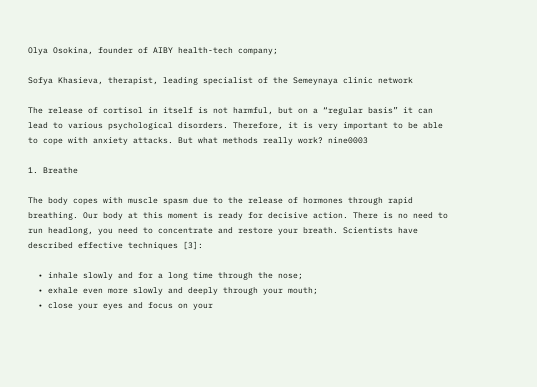Olya Osokina, founder of AIBY health-tech company;

Sofya Khasieva, therapist, leading specialist of the Semeynaya clinic network

The release of cortisol in itself is not harmful, but on a “regular basis” it can lead to various psychological disorders. Therefore, it is very important to be able to cope with anxiety attacks. But what methods really work? nine0003

1. Breathe

The body copes with muscle spasm due to the release of hormones through rapid breathing. Our body at this moment is ready for decisive action. There is no need to run headlong, you need to concentrate and restore your breath. Scientists have described effective techniques [3]:

  • inhale slowly and for a long time through the nose;
  • exhale even more slowly and deeply through your mouth;
  • close your eyes and focus on your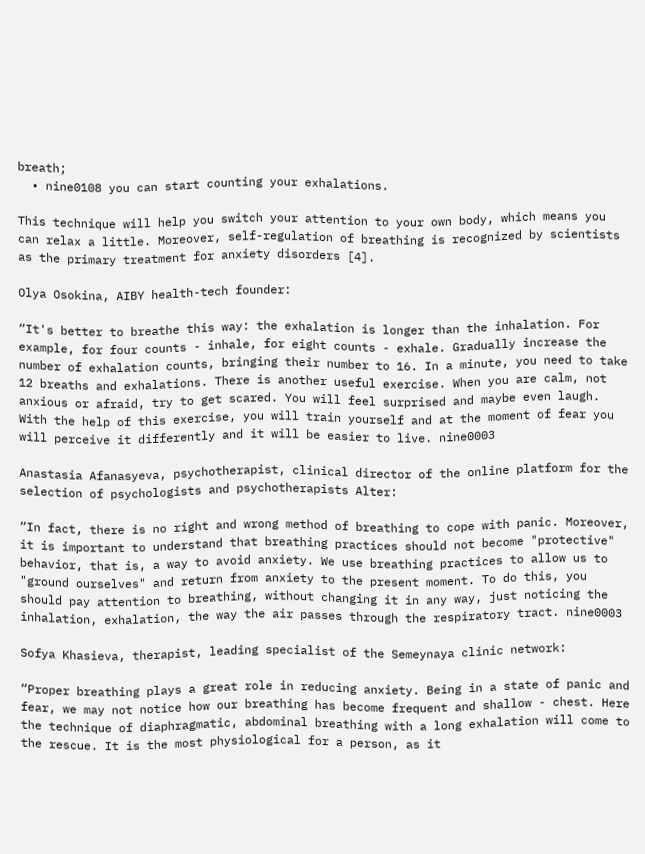breath;
  • nine0108 you can start counting your exhalations.

This technique will help you switch your attention to your own body, which means you can relax a little. Moreover, self-regulation of breathing is recognized by scientists as the primary treatment for anxiety disorders [4].

Olya Osokina, AIBY health-tech founder:

“It's better to breathe this way: the exhalation is longer than the inhalation. For example, for four counts - inhale, for eight counts - exhale. Gradually increase the number of exhalation counts, bringing their number to 16. In a minute, you need to take 12 breaths and exhalations. There is another useful exercise. When you are calm, not anxious or afraid, try to get scared. You will feel surprised and maybe even laugh. With the help of this exercise, you will train yourself and at the moment of fear you will perceive it differently and it will be easier to live. nine0003

Anastasia Afanasyeva, psychotherapist, clinical director of the online platform for the selection of psychologists and psychotherapists Alter:

“In fact, there is no right and wrong method of breathing to cope with panic. Moreover, it is important to understand that breathing practices should not become "protective" behavior, that is, a way to avoid anxiety. We use breathing practices to allow us to "ground ourselves" and return from anxiety to the present moment. To do this, you should pay attention to breathing, without changing it in any way, just noticing the inhalation, exhalation, the way the air passes through the respiratory tract. nine0003

Sofya Khasieva, therapist, leading specialist of the Semeynaya clinic network:

“Proper breathing plays a great role in reducing anxiety. Being in a state of panic and fear, we may not notice how our breathing has become frequent and shallow - chest. Here the technique of diaphragmatic, abdominal breathing with a long exhalation will come to the rescue. It is the most physiological for a person, as it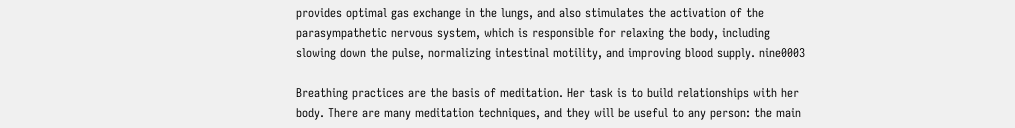provides optimal gas exchange in the lungs, and also stimulates the activation of the parasympathetic nervous system, which is responsible for relaxing the body, including slowing down the pulse, normalizing intestinal motility, and improving blood supply. nine0003

Breathing practices are the basis of meditation. Her task is to build relationships with her body. There are many meditation techniques, and they will be useful to any person: the main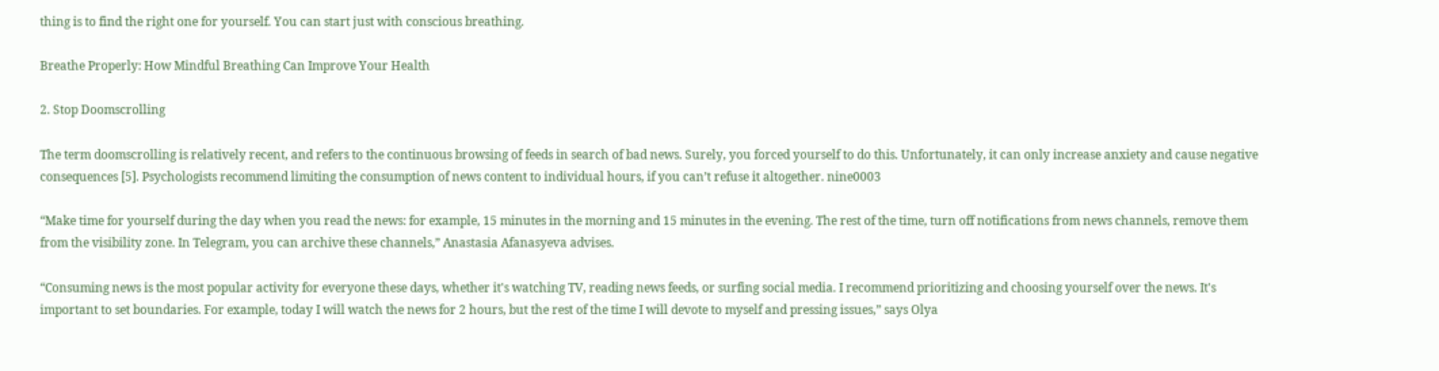thing is to find the right one for yourself. You can start just with conscious breathing.

Breathe Properly: How Mindful Breathing Can Improve Your Health

2. Stop Doomscrolling

The term doomscrolling is relatively recent, and refers to the continuous browsing of feeds in search of bad news. Surely, you forced yourself to do this. Unfortunately, it can only increase anxiety and cause negative consequences [5]. Psychologists recommend limiting the consumption of news content to individual hours, if you can’t refuse it altogether. nine0003

“Make time for yourself during the day when you read the news: for example, 15 minutes in the morning and 15 minutes in the evening. The rest of the time, turn off notifications from news channels, remove them from the visibility zone. In Telegram, you can archive these channels,” Anastasia Afanasyeva advises.

“Consuming news is the most popular activity for everyone these days, whether it's watching TV, reading news feeds, or surfing social media. I recommend prioritizing and choosing yourself over the news. It's important to set boundaries. For example, today I will watch the news for 2 hours, but the rest of the time I will devote to myself and pressing issues,” says Olya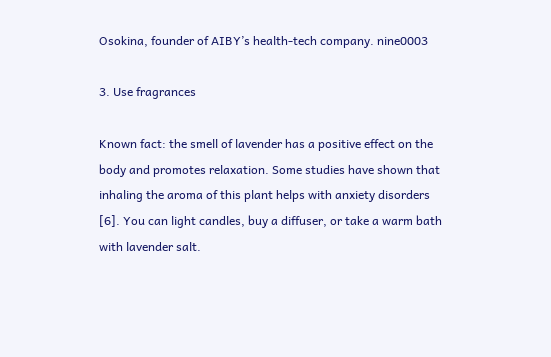Osokina, founder of AIBY’s health-tech company. nine0003

3. Use fragrances

Known fact: the smell of lavender has a positive effect on the body and promotes relaxation. Some studies have shown that inhaling the aroma of this plant helps with anxiety disorders [6]. You can light candles, buy a diffuser, or take a warm bath with lavender salt.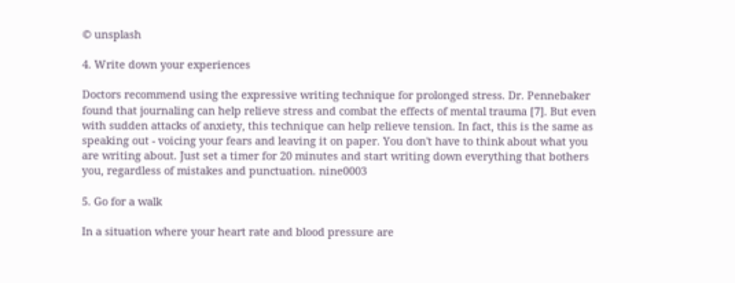© unsplash

4. Write down your experiences

Doctors recommend using the expressive writing technique for prolonged stress. Dr. Pennebaker found that journaling can help relieve stress and combat the effects of mental trauma [7]. But even with sudden attacks of anxiety, this technique can help relieve tension. In fact, this is the same as speaking out - voicing your fears and leaving it on paper. You don't have to think about what you are writing about. Just set a timer for 20 minutes and start writing down everything that bothers you, regardless of mistakes and punctuation. nine0003

5. Go for a walk

In a situation where your heart rate and blood pressure are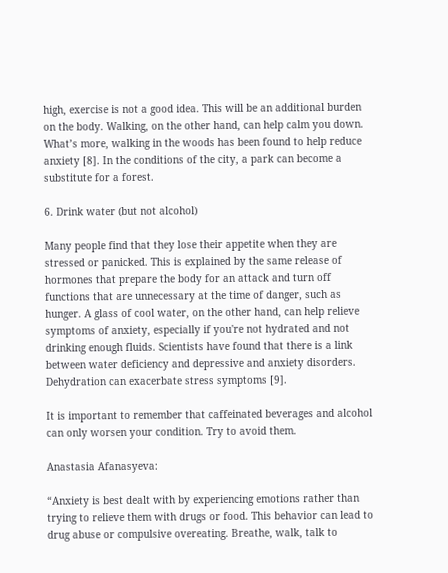high, exercise is not a good idea. This will be an additional burden on the body. Walking, on the other hand, can help calm you down. What’s more, walking in the woods has been found to help reduce anxiety [8]. In the conditions of the city, a park can become a substitute for a forest.

6. Drink water (but not alcohol)

Many people find that they lose their appetite when they are stressed or panicked. This is explained by the same release of hormones that prepare the body for an attack and turn off functions that are unnecessary at the time of danger, such as hunger. A glass of cool water, on the other hand, can help relieve symptoms of anxiety, especially if you're not hydrated and not drinking enough fluids. Scientists have found that there is a link between water deficiency and depressive and anxiety disorders. Dehydration can exacerbate stress symptoms [9].

It is important to remember that caffeinated beverages and alcohol can only worsen your condition. Try to avoid them.

Anastasia Afanasyeva:

“Anxiety is best dealt with by experiencing emotions rather than trying to relieve them with drugs or food. This behavior can lead to drug abuse or compulsive overeating. Breathe, walk, talk to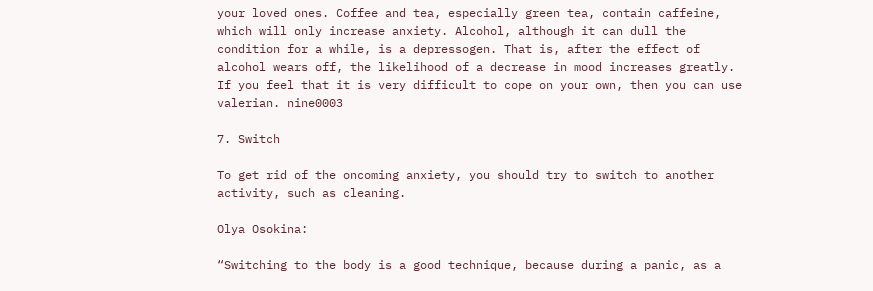your loved ones. Coffee and tea, especially green tea, contain caffeine, which will only increase anxiety. Alcohol, although it can dull the condition for a while, is a depressogen. That is, after the effect of alcohol wears off, the likelihood of a decrease in mood increases greatly. If you feel that it is very difficult to cope on your own, then you can use valerian. nine0003

7. Switch

To get rid of the oncoming anxiety, you should try to switch to another activity, such as cleaning.

Olya Osokina:

“Switching to the body is a good technique, because during a panic, as a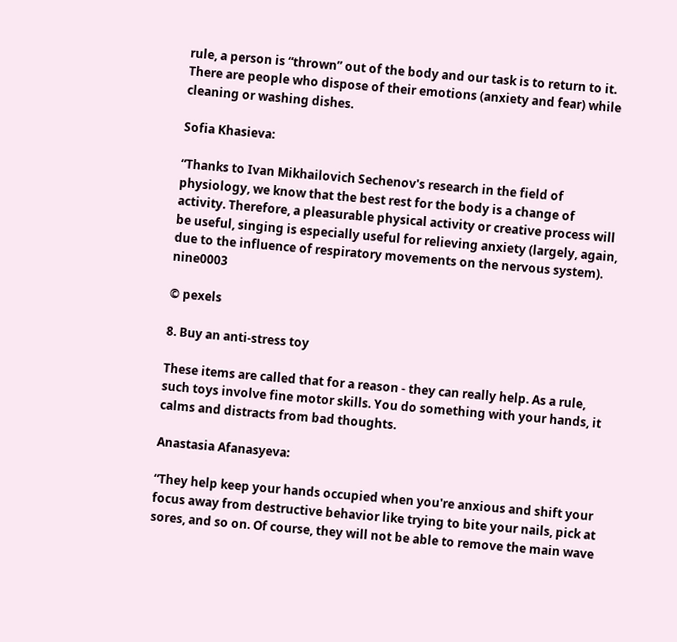rule, a person is “thrown” out of the body and our task is to return to it. There are people who dispose of their emotions (anxiety and fear) while cleaning or washing dishes.

Sofia Khasieva:

“Thanks to Ivan Mikhailovich Sechenov's research in the field of physiology, we know that the best rest for the body is a change of activity. Therefore, a pleasurable physical activity or creative process will be useful, singing is especially useful for relieving anxiety (largely, again, due to the influence of respiratory movements on the nervous system). nine0003

© pexels

8. Buy an anti-stress toy

These items are called that for a reason - they can really help. As a rule, such toys involve fine motor skills. You do something with your hands, it calms and distracts from bad thoughts.

Anastasia Afanasyeva:

“They help keep your hands occupied when you're anxious and shift your focus away from destructive behavior like trying to bite your nails, pick at sores, and so on. Of course, they will not be able to remove the main wave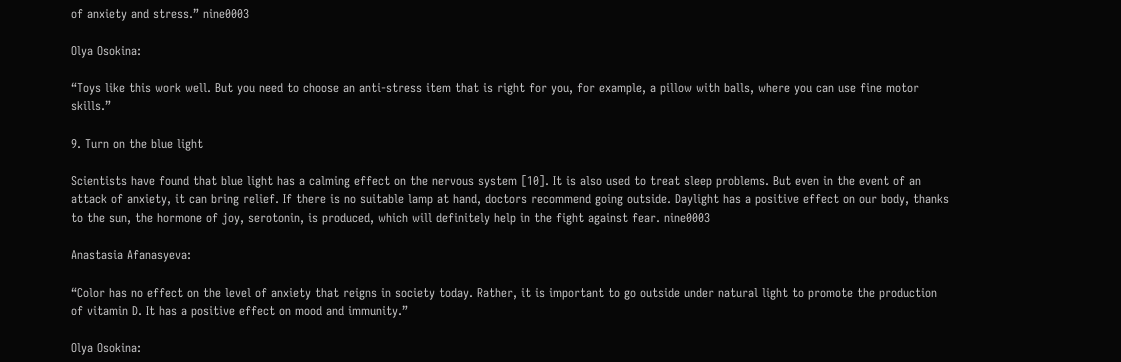of anxiety and stress.” nine0003

Olya Osokina:

“Toys like this work well. But you need to choose an anti-stress item that is right for you, for example, a pillow with balls, where you can use fine motor skills.”

9. Turn on the blue light

Scientists have found that blue light has a calming effect on the nervous system [10]. It is also used to treat sleep problems. But even in the event of an attack of anxiety, it can bring relief. If there is no suitable lamp at hand, doctors recommend going outside. Daylight has a positive effect on our body, thanks to the sun, the hormone of joy, serotonin, is produced, which will definitely help in the fight against fear. nine0003

Anastasia Afanasyeva:

“Color has no effect on the level of anxiety that reigns in society today. Rather, it is important to go outside under natural light to promote the production of vitamin D. It has a positive effect on mood and immunity.”

Olya Osokina: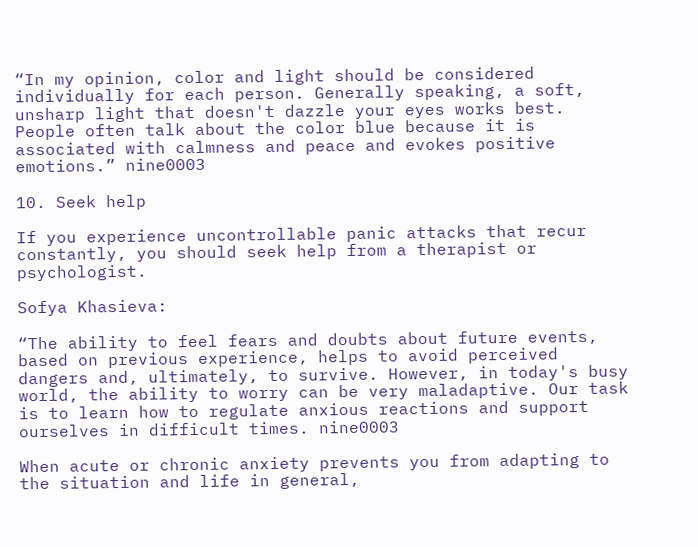“In my opinion, color and light should be considered individually for each person. Generally speaking, a soft, unsharp light that doesn't dazzle your eyes works best. People often talk about the color blue because it is associated with calmness and peace and evokes positive emotions.” nine0003

10. Seek help

If you experience uncontrollable panic attacks that recur constantly, you should seek help from a therapist or psychologist.

Sofya Khasieva:

“The ability to feel fears and doubts about future events, based on previous experience, helps to avoid perceived dangers and, ultimately, to survive. However, in today's busy world, the ability to worry can be very maladaptive. Our task is to learn how to regulate anxious reactions and support ourselves in difficult times. nine0003

When acute or chronic anxiety prevents you from adapting to the situation and life in general,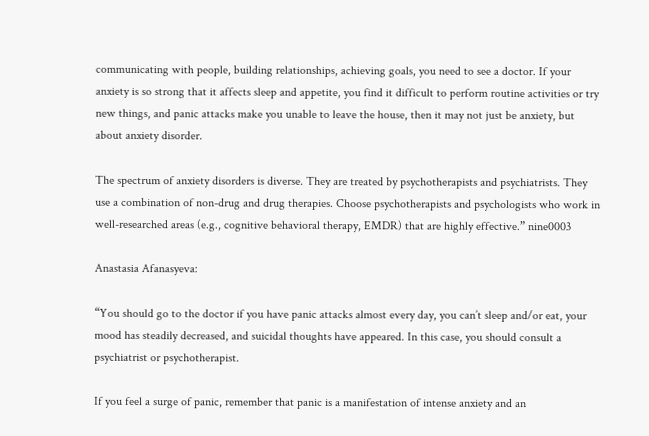communicating with people, building relationships, achieving goals, you need to see a doctor. If your anxiety is so strong that it affects sleep and appetite, you find it difficult to perform routine activities or try new things, and panic attacks make you unable to leave the house, then it may not just be anxiety, but about anxiety disorder.

The spectrum of anxiety disorders is diverse. They are treated by psychotherapists and psychiatrists. They use a combination of non-drug and drug therapies. Choose psychotherapists and psychologists who work in well-researched areas (e.g., cognitive behavioral therapy, EMDR) that are highly effective.” nine0003

Anastasia Afanasyeva:

“You should go to the doctor if you have panic attacks almost every day, you can’t sleep and/or eat, your mood has steadily decreased, and suicidal thoughts have appeared. In this case, you should consult a psychiatrist or psychotherapist.

If you feel a surge of panic, remember that panic is a manifestation of intense anxiety and an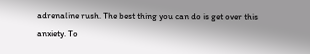adrenaline rush. The best thing you can do is get over this anxiety. To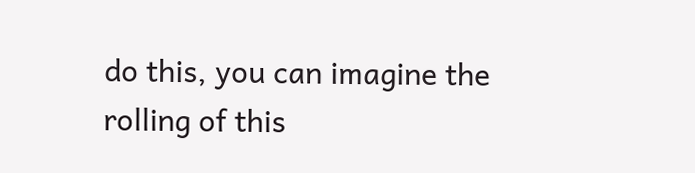do this, you can imagine the rolling of this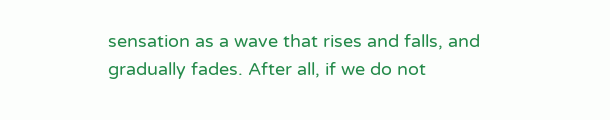sensation as a wave that rises and falls, and gradually fades. After all, if we do not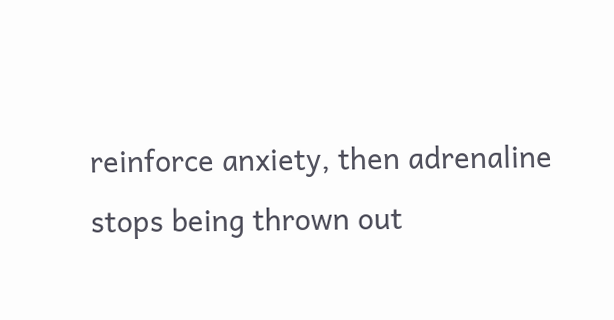reinforce anxiety, then adrenaline stops being thrown out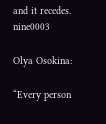and it recedes. nine0003

Olya Osokina:

“Every person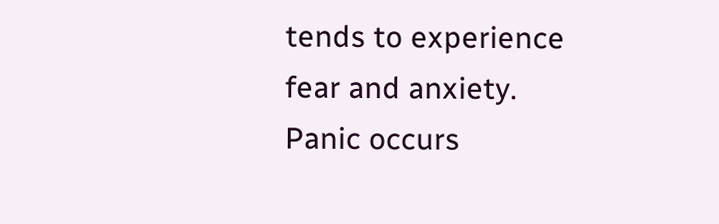tends to experience fear and anxiety. Panic occurs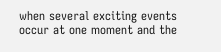when several exciting events occur at one moment and the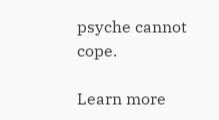psyche cannot cope.

Learn more